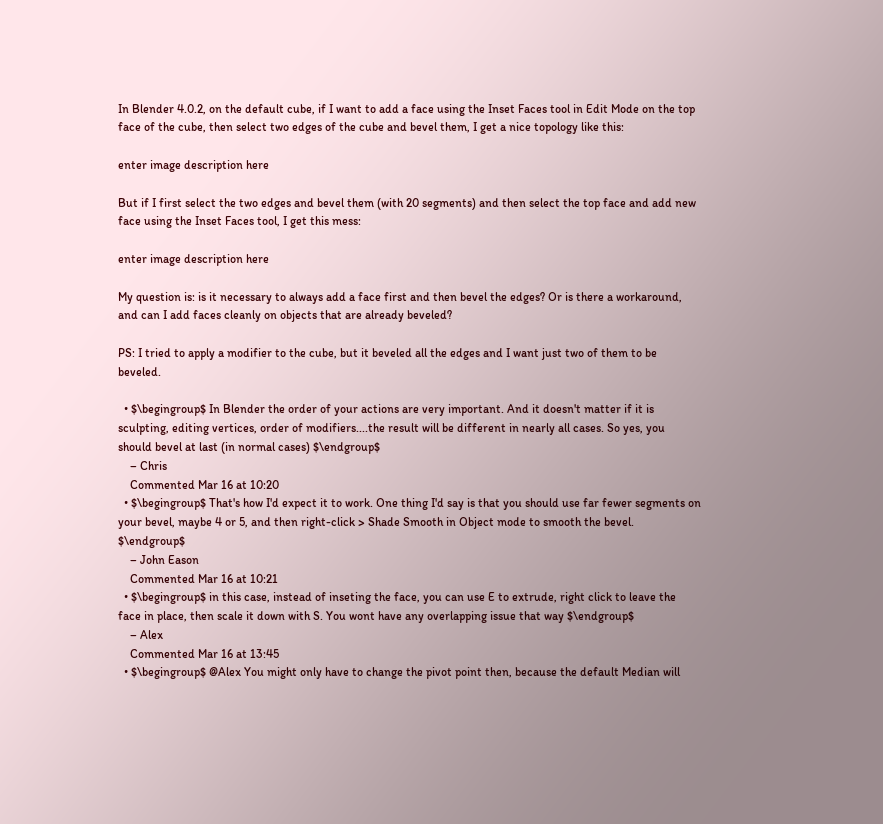In Blender 4.0.2, on the default cube, if I want to add a face using the Inset Faces tool in Edit Mode on the top face of the cube, then select two edges of the cube and bevel them, I get a nice topology like this:

enter image description here

But if I first select the two edges and bevel them (with 20 segments) and then select the top face and add new face using the Inset Faces tool, I get this mess:

enter image description here

My question is: is it necessary to always add a face first and then bevel the edges? Or is there a workaround, and can I add faces cleanly on objects that are already beveled?

PS: I tried to apply a modifier to the cube, but it beveled all the edges and I want just two of them to be beveled.

  • $\begingroup$ In Blender the order of your actions are very important. And it doesn't matter if it is sculpting, editing vertices, order of modifiers....the result will be different in nearly all cases. So yes, you should bevel at last (in normal cases) $\endgroup$
    – Chris
    Commented Mar 16 at 10:20
  • $\begingroup$ That's how I'd expect it to work. One thing I'd say is that you should use far fewer segments on your bevel, maybe 4 or 5, and then right-click > Shade Smooth in Object mode to smooth the bevel. $\endgroup$
    – John Eason
    Commented Mar 16 at 10:21
  • $\begingroup$ in this case, instead of inseting the face, you can use E to extrude, right click to leave the face in place, then scale it down with S. You wont have any overlapping issue that way $\endgroup$
    – Alex
    Commented Mar 16 at 13:45
  • $\begingroup$ @Alex You might only have to change the pivot point then, because the default Median will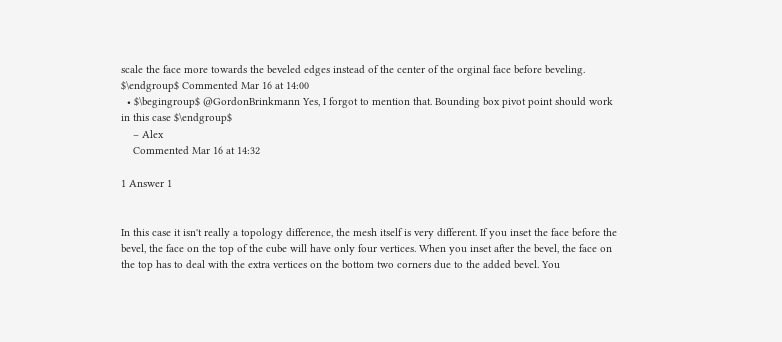scale the face more towards the beveled edges instead of the center of the orginal face before beveling. $\endgroup$ Commented Mar 16 at 14:00
  • $\begingroup$ @GordonBrinkmann Yes, I forgot to mention that. Bounding box pivot point should work in this case $\endgroup$
    – Alex
    Commented Mar 16 at 14:32

1 Answer 1


In this case it isn't really a topology difference, the mesh itself is very different. If you inset the face before the bevel, the face on the top of the cube will have only four vertices. When you inset after the bevel, the face on the top has to deal with the extra vertices on the bottom two corners due to the added bevel. You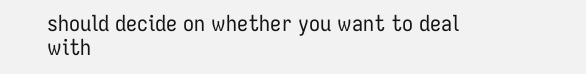should decide on whether you want to deal with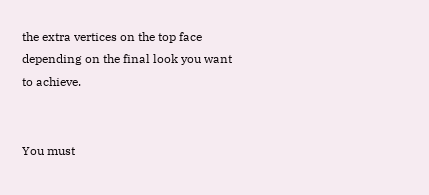the extra vertices on the top face depending on the final look you want to achieve.


You must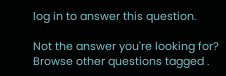log in to answer this question.

Not the answer you're looking for? Browse other questions tagged .